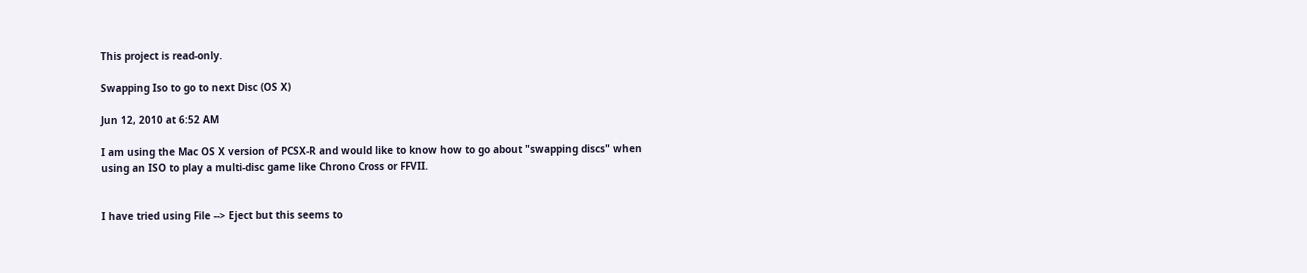This project is read-only.

Swapping Iso to go to next Disc (OS X)

Jun 12, 2010 at 6:52 AM

I am using the Mac OS X version of PCSX-R and would like to know how to go about "swapping discs" when using an ISO to play a multi-disc game like Chrono Cross or FFVII.


I have tried using File --> Eject but this seems to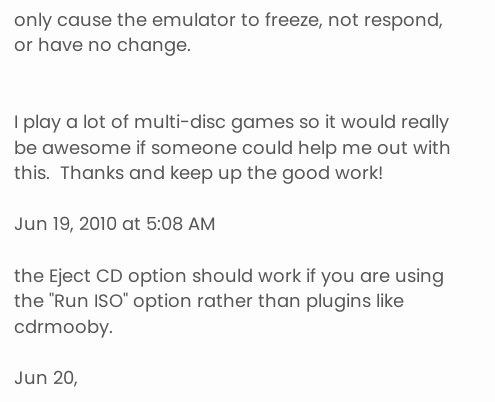only cause the emulator to freeze, not respond, or have no change.


I play a lot of multi-disc games so it would really be awesome if someone could help me out with this.  Thanks and keep up the good work!

Jun 19, 2010 at 5:08 AM

the Eject CD option should work if you are using the "Run ISO" option rather than plugins like cdrmooby.

Jun 20,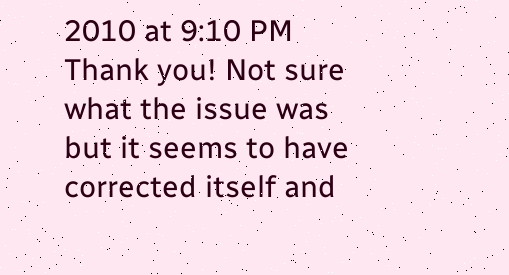2010 at 9:10 PM
Thank you! Not sure what the issue was but it seems to have corrected itself and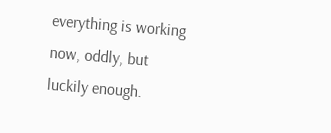everything is working now, oddly, but luckily enough.